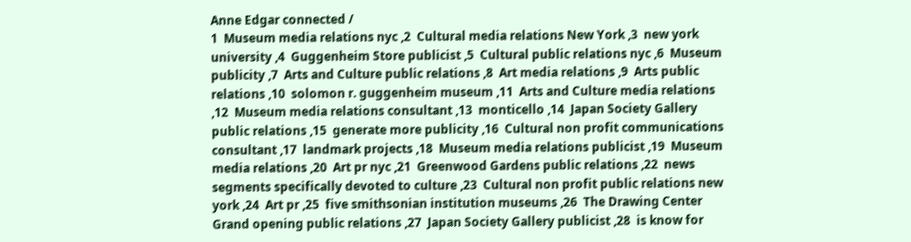Anne Edgar connected /
1  Museum media relations nyc ,2  Cultural media relations New York ,3  new york university ,4  Guggenheim Store publicist ,5  Cultural public relations nyc ,6  Museum publicity ,7  Arts and Culture public relations ,8  Art media relations ,9  Arts public relations ,10  solomon r. guggenheim museum ,11  Arts and Culture media relations ,12  Museum media relations consultant ,13  monticello ,14  Japan Society Gallery public relations ,15  generate more publicity ,16  Cultural non profit communications consultant ,17  landmark projects ,18  Museum media relations publicist ,19  Museum media relations ,20  Art pr nyc ,21  Greenwood Gardens public relations ,22  news segments specifically devoted to culture ,23  Cultural non profit public relations new york ,24  Art pr ,25  five smithsonian institution museums ,26  The Drawing Center Grand opening public relations ,27  Japan Society Gallery publicist ,28  is know for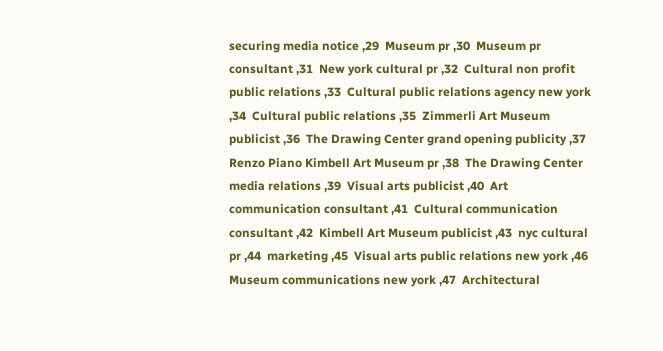securing media notice ,29  Museum pr ,30  Museum pr consultant ,31  New york cultural pr ,32  Cultural non profit public relations ,33  Cultural public relations agency new york ,34  Cultural public relations ,35  Zimmerli Art Museum publicist ,36  The Drawing Center grand opening publicity ,37  Renzo Piano Kimbell Art Museum pr ,38  The Drawing Center media relations ,39  Visual arts publicist ,40  Art communication consultant ,41  Cultural communication consultant ,42  Kimbell Art Museum publicist ,43  nyc cultural pr ,44  marketing ,45  Visual arts public relations new york ,46  Museum communications new york ,47  Architectural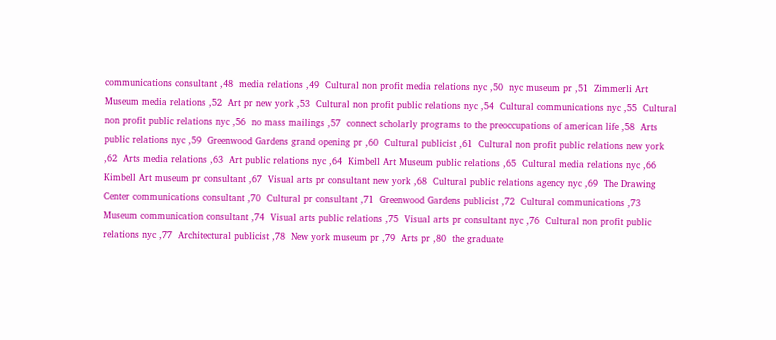communications consultant ,48  media relations ,49  Cultural non profit media relations nyc ,50  nyc museum pr ,51  Zimmerli Art Museum media relations ,52  Art pr new york ,53  Cultural non profit public relations nyc ,54  Cultural communications nyc ,55  Cultural non profit public relations nyc ,56  no mass mailings ,57  connect scholarly programs to the preoccupations of american life ,58  Arts public relations nyc ,59  Greenwood Gardens grand opening pr ,60  Cultural publicist ,61  Cultural non profit public relations new york ,62  Arts media relations ,63  Art public relations nyc ,64  Kimbell Art Museum public relations ,65  Cultural media relations nyc ,66  Kimbell Art museum pr consultant ,67  Visual arts pr consultant new york ,68  Cultural public relations agency nyc ,69  The Drawing Center communications consultant ,70  Cultural pr consultant ,71  Greenwood Gardens publicist ,72  Cultural communications ,73  Museum communication consultant ,74  Visual arts public relations ,75  Visual arts pr consultant nyc ,76  Cultural non profit public relations nyc ,77  Architectural publicist ,78  New york museum pr ,79  Arts pr ,80  the graduate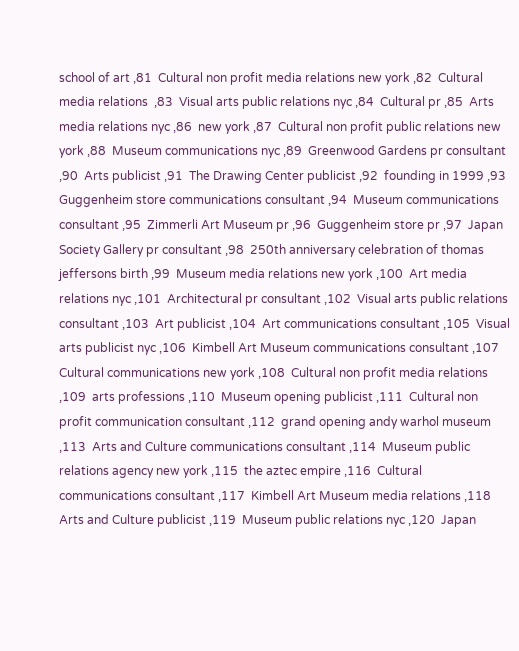school of art ,81  Cultural non profit media relations new york ,82  Cultural media relations  ,83  Visual arts public relations nyc ,84  Cultural pr ,85  Arts media relations nyc ,86  new york ,87  Cultural non profit public relations new york ,88  Museum communications nyc ,89  Greenwood Gardens pr consultant ,90  Arts publicist ,91  The Drawing Center publicist ,92  founding in 1999 ,93  Guggenheim store communications consultant ,94  Museum communications consultant ,95  Zimmerli Art Museum pr ,96  Guggenheim store pr ,97  Japan Society Gallery pr consultant ,98  250th anniversary celebration of thomas jeffersons birth ,99  Museum media relations new york ,100  Art media relations nyc ,101  Architectural pr consultant ,102  Visual arts public relations consultant ,103  Art publicist ,104  Art communications consultant ,105  Visual arts publicist nyc ,106  Kimbell Art Museum communications consultant ,107  Cultural communications new york ,108  Cultural non profit media relations  ,109  arts professions ,110  Museum opening publicist ,111  Cultural non profit communication consultant ,112  grand opening andy warhol museum ,113  Arts and Culture communications consultant ,114  Museum public relations agency new york ,115  the aztec empire ,116  Cultural communications consultant ,117  Kimbell Art Museum media relations ,118  Arts and Culture publicist ,119  Museum public relations nyc ,120  Japan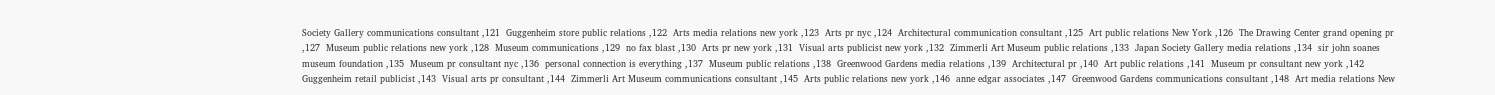Society Gallery communications consultant ,121  Guggenheim store public relations ,122  Arts media relations new york ,123  Arts pr nyc ,124  Architectural communication consultant ,125  Art public relations New York ,126  The Drawing Center grand opening pr ,127  Museum public relations new york ,128  Museum communications ,129  no fax blast ,130  Arts pr new york ,131  Visual arts publicist new york ,132  Zimmerli Art Museum public relations ,133  Japan Society Gallery media relations ,134  sir john soanes museum foundation ,135  Museum pr consultant nyc ,136  personal connection is everything ,137  Museum public relations ,138  Greenwood Gardens media relations ,139  Architectural pr ,140  Art public relations ,141  Museum pr consultant new york ,142  Guggenheim retail publicist ,143  Visual arts pr consultant ,144  Zimmerli Art Museum communications consultant ,145  Arts public relations new york ,146  anne edgar associates ,147  Greenwood Gardens communications consultant ,148  Art media relations New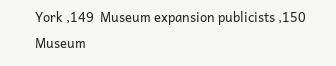York ,149  Museum expansion publicists ,150  Museum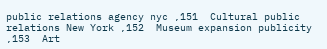public relations agency nyc ,151  Cultural public relations New York ,152  Museum expansion publicity ,153  Art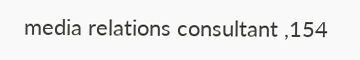media relations consultant ,154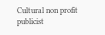Cultural non profit publicist